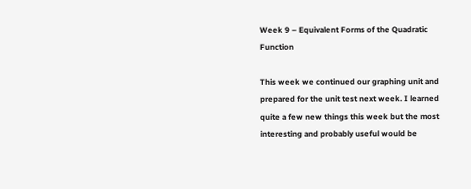Week 9 – Equivalent Forms of the Quadratic Function

This week we continued our graphing unit and prepared for the unit test next week. I learned quite a few new things this week but the most interesting and probably useful would be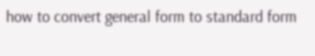how to convert general form to standard form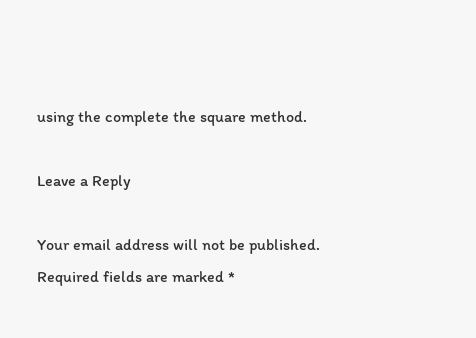using the complete the square method.

Leave a Reply

Your email address will not be published. Required fields are marked *